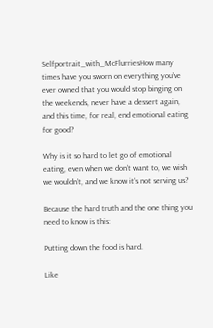Selfportrait_with_McFlurriesHow many times have you sworn on everything you’ve ever owned that you would stop binging on the weekends, never have a dessert again, and this time, for real, end emotional eating for good?

Why is it so hard to let go of emotional eating, even when we don’t want to, we wish we wouldn’t, and we know it’s not serving us?

Because the hard truth and the one thing you need to know is this:

Putting down the food is hard.

Like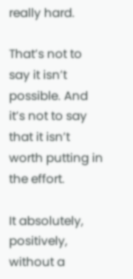really hard.

That’s not to say it isn’t possible. And it’s not to say that it isn’t worth putting in the effort.

It absolutely, positively, without a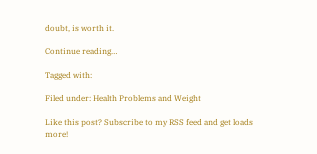doubt, is worth it.

Continue reading…

Tagged with:

Filed under: Health Problems and Weight

Like this post? Subscribe to my RSS feed and get loads more!